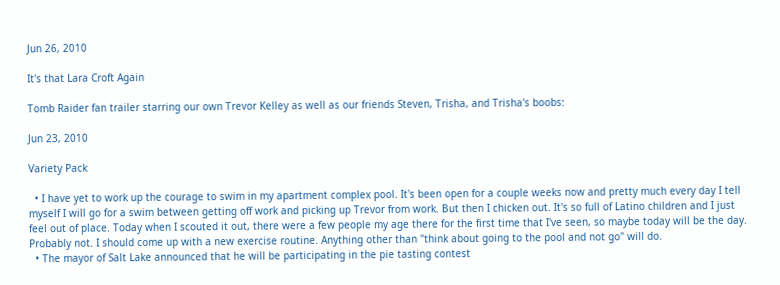Jun 26, 2010

It's that Lara Croft Again

Tomb Raider fan trailer starring our own Trevor Kelley as well as our friends Steven, Trisha, and Trisha's boobs:

Jun 23, 2010

Variety Pack

  • I have yet to work up the courage to swim in my apartment complex pool. It's been open for a couple weeks now and pretty much every day I tell myself I will go for a swim between getting off work and picking up Trevor from work. But then I chicken out. It's so full of Latino children and I just feel out of place. Today when I scouted it out, there were a few people my age there for the first time that I've seen, so maybe today will be the day. Probably not. I should come up with a new exercise routine. Anything other than "think about going to the pool and not go" will do.
  • The mayor of Salt Lake announced that he will be participating in the pie tasting contest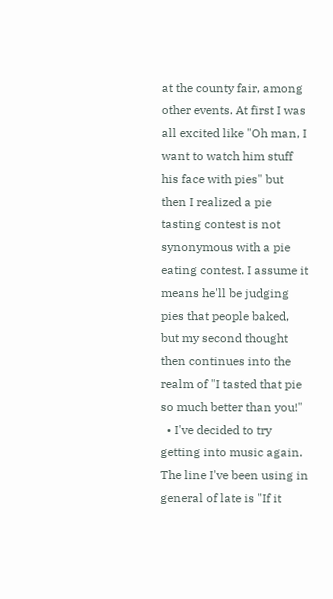at the county fair, among other events. At first I was all excited like "Oh man, I want to watch him stuff his face with pies" but then I realized a pie tasting contest is not synonymous with a pie eating contest. I assume it means he'll be judging pies that people baked, but my second thought then continues into the realm of "I tasted that pie so much better than you!"
  • I've decided to try getting into music again. The line I've been using in general of late is "If it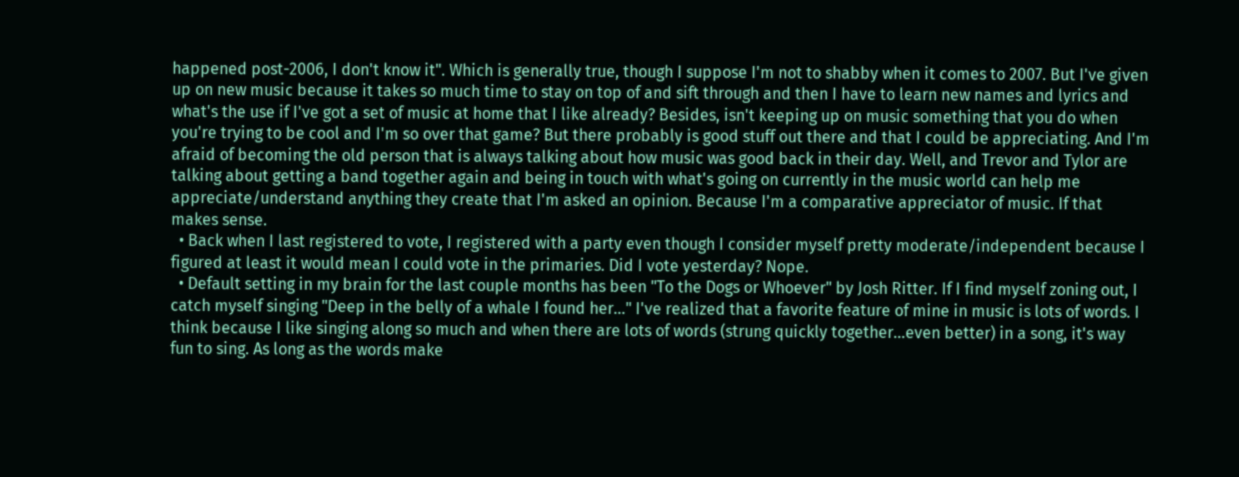happened post-2006, I don't know it". Which is generally true, though I suppose I'm not to shabby when it comes to 2007. But I've given up on new music because it takes so much time to stay on top of and sift through and then I have to learn new names and lyrics and what's the use if I've got a set of music at home that I like already? Besides, isn't keeping up on music something that you do when you're trying to be cool and I'm so over that game? But there probably is good stuff out there and that I could be appreciating. And I'm afraid of becoming the old person that is always talking about how music was good back in their day. Well, and Trevor and Tylor are talking about getting a band together again and being in touch with what's going on currently in the music world can help me appreciate/understand anything they create that I'm asked an opinion. Because I'm a comparative appreciator of music. If that makes sense.
  • Back when I last registered to vote, I registered with a party even though I consider myself pretty moderate/independent because I figured at least it would mean I could vote in the primaries. Did I vote yesterday? Nope.
  • Default setting in my brain for the last couple months has been "To the Dogs or Whoever" by Josh Ritter. If I find myself zoning out, I catch myself singing "Deep in the belly of a whale I found her..." I've realized that a favorite feature of mine in music is lots of words. I think because I like singing along so much and when there are lots of words (strung quickly together...even better) in a song, it's way fun to sing. As long as the words make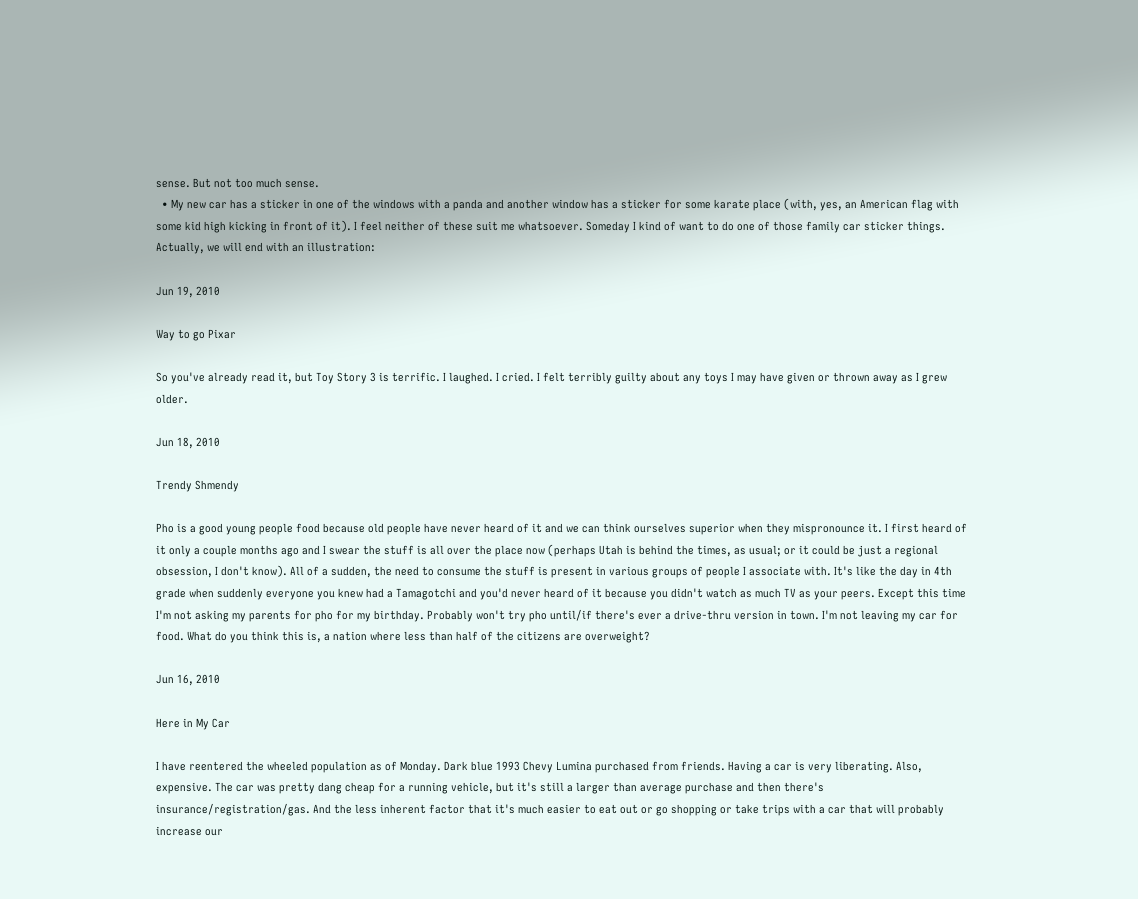sense. But not too much sense.
  • My new car has a sticker in one of the windows with a panda and another window has a sticker for some karate place (with, yes, an American flag with some kid high kicking in front of it). I feel neither of these suit me whatsoever. Someday I kind of want to do one of those family car sticker things. Actually, we will end with an illustration:

Jun 19, 2010

Way to go Pixar

So you've already read it, but Toy Story 3 is terrific. I laughed. I cried. I felt terribly guilty about any toys I may have given or thrown away as I grew older.

Jun 18, 2010

Trendy Shmendy

Pho is a good young people food because old people have never heard of it and we can think ourselves superior when they mispronounce it. I first heard of it only a couple months ago and I swear the stuff is all over the place now (perhaps Utah is behind the times, as usual; or it could be just a regional obsession, I don't know). All of a sudden, the need to consume the stuff is present in various groups of people I associate with. It's like the day in 4th grade when suddenly everyone you knew had a Tamagotchi and you'd never heard of it because you didn't watch as much TV as your peers. Except this time I'm not asking my parents for pho for my birthday. Probably won't try pho until/if there's ever a drive-thru version in town. I'm not leaving my car for food. What do you think this is, a nation where less than half of the citizens are overweight?

Jun 16, 2010

Here in My Car

I have reentered the wheeled population as of Monday. Dark blue 1993 Chevy Lumina purchased from friends. Having a car is very liberating. Also, expensive. The car was pretty dang cheap for a running vehicle, but it's still a larger than average purchase and then there's insurance/registration/gas. And the less inherent factor that it's much easier to eat out or go shopping or take trips with a car that will probably increase our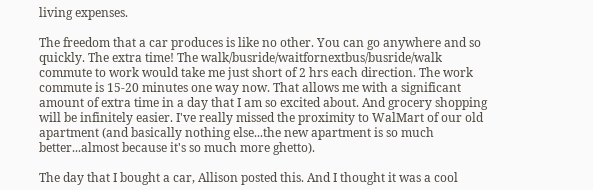living expenses.

The freedom that a car produces is like no other. You can go anywhere and so quickly. The extra time! The walk/busride/waitfornextbus/busride/walk commute to work would take me just short of 2 hrs each direction. The work commute is 15-20 minutes one way now. That allows me with a significant amount of extra time in a day that I am so excited about. And grocery shopping will be infinitely easier. I've really missed the proximity to WalMart of our old apartment (and basically nothing else...the new apartment is so much better...almost because it's so much more ghetto).

The day that I bought a car, Allison posted this. And I thought it was a cool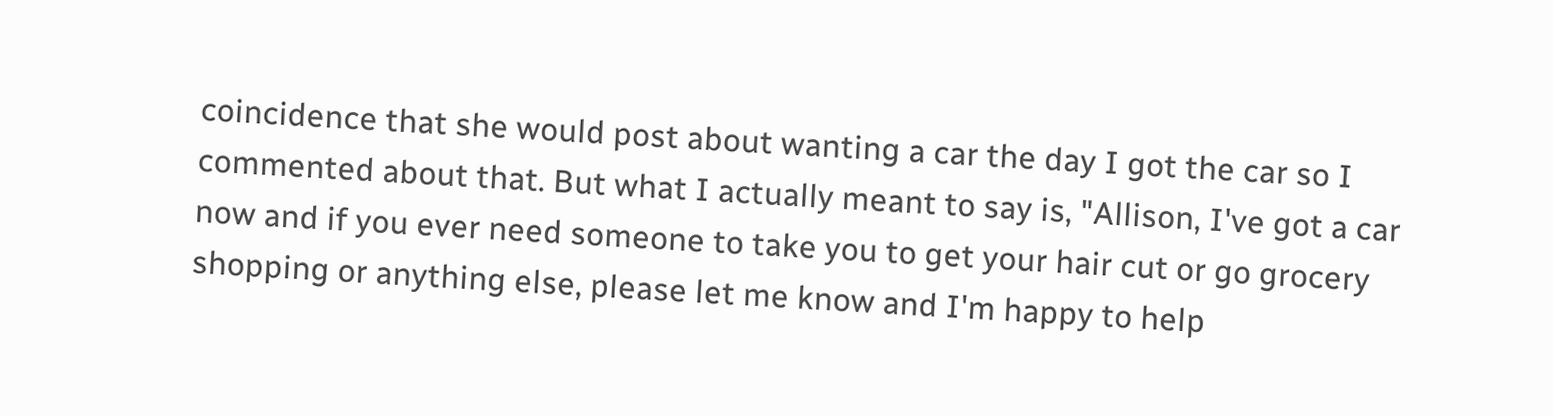coincidence that she would post about wanting a car the day I got the car so I commented about that. But what I actually meant to say is, "Allison, I've got a car now and if you ever need someone to take you to get your hair cut or go grocery shopping or anything else, please let me know and I'm happy to help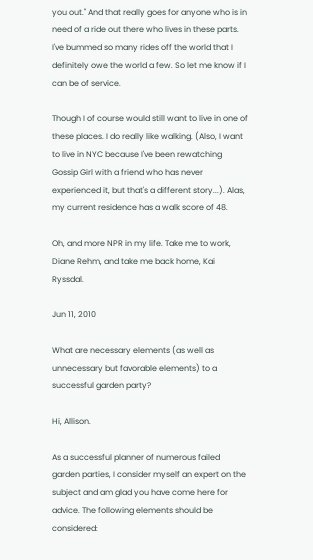you out." And that really goes for anyone who is in need of a ride out there who lives in these parts. I've bummed so many rides off the world that I definitely owe the world a few. So let me know if I can be of service.

Though I of course would still want to live in one of these places. I do really like walking. (Also, I want to live in NYC because I've been rewatching Gossip Girl with a friend who has never experienced it, but that's a different story...). Alas, my current residence has a walk score of 48.

Oh, and more NPR in my life. Take me to work, Diane Rehm, and take me back home, Kai Ryssdal.

Jun 11, 2010

What are necessary elements (as well as unnecessary but favorable elements) to a successful garden party?

Hi, Allison.

As a successful planner of numerous failed garden parties, I consider myself an expert on the subject and am glad you have come here for advice. The following elements should be considered: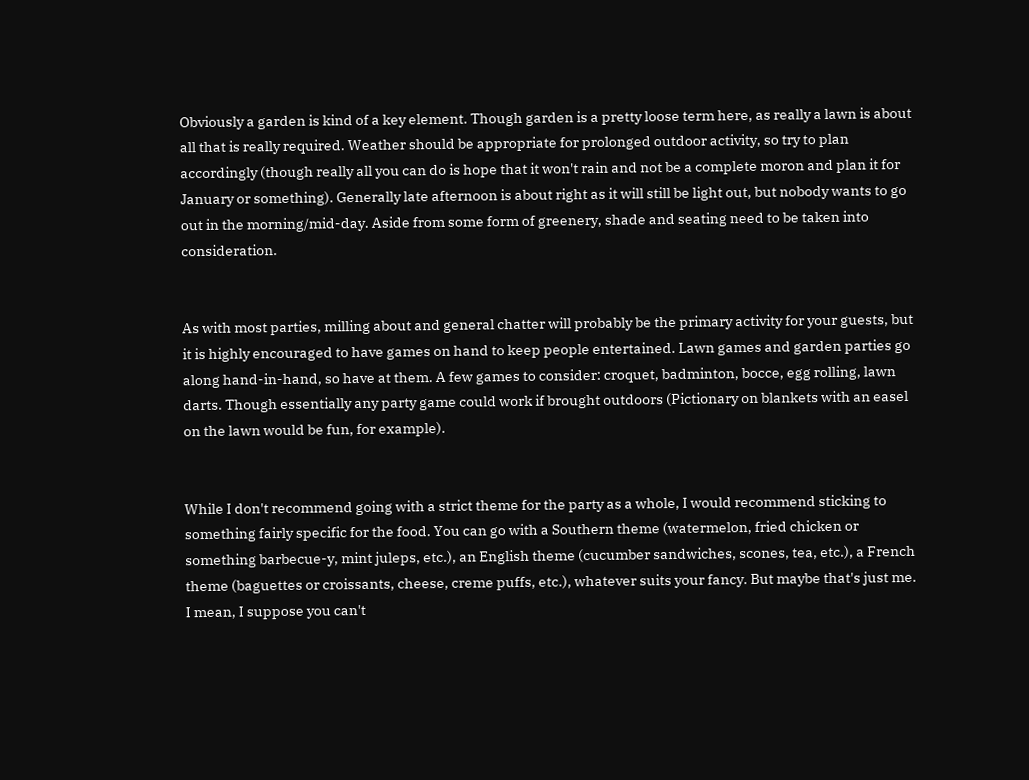Obviously a garden is kind of a key element. Though garden is a pretty loose term here, as really a lawn is about all that is really required. Weather should be appropriate for prolonged outdoor activity, so try to plan accordingly (though really all you can do is hope that it won't rain and not be a complete moron and plan it for January or something). Generally late afternoon is about right as it will still be light out, but nobody wants to go out in the morning/mid-day. Aside from some form of greenery, shade and seating need to be taken into consideration.


As with most parties, milling about and general chatter will probably be the primary activity for your guests, but it is highly encouraged to have games on hand to keep people entertained. Lawn games and garden parties go along hand-in-hand, so have at them. A few games to consider: croquet, badminton, bocce, egg rolling, lawn darts. Though essentially any party game could work if brought outdoors (Pictionary on blankets with an easel on the lawn would be fun, for example).


While I don't recommend going with a strict theme for the party as a whole, I would recommend sticking to something fairly specific for the food. You can go with a Southern theme (watermelon, fried chicken or something barbecue-y, mint juleps, etc.), an English theme (cucumber sandwiches, scones, tea, etc.), a French theme (baguettes or croissants, cheese, creme puffs, etc.), whatever suits your fancy. But maybe that's just me. I mean, I suppose you can't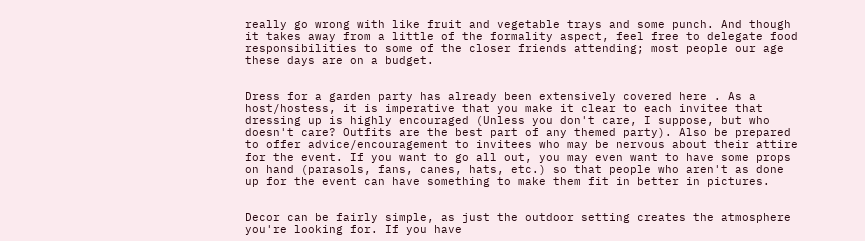really go wrong with like fruit and vegetable trays and some punch. And though it takes away from a little of the formality aspect, feel free to delegate food responsibilities to some of the closer friends attending; most people our age these days are on a budget.


Dress for a garden party has already been extensively covered here . As a host/hostess, it is imperative that you make it clear to each invitee that dressing up is highly encouraged (Unless you don't care, I suppose, but who doesn't care? Outfits are the best part of any themed party). Also be prepared to offer advice/encouragement to invitees who may be nervous about their attire for the event. If you want to go all out, you may even want to have some props on hand (parasols, fans, canes, hats, etc.) so that people who aren't as done up for the event can have something to make them fit in better in pictures.


Decor can be fairly simple, as just the outdoor setting creates the atmosphere you're looking for. If you have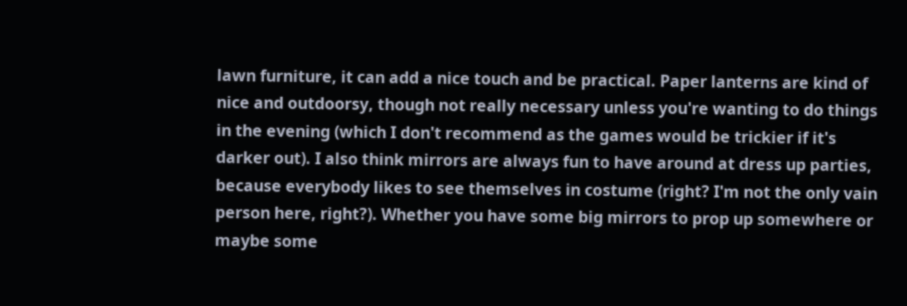lawn furniture, it can add a nice touch and be practical. Paper lanterns are kind of nice and outdoorsy, though not really necessary unless you're wanting to do things in the evening (which I don't recommend as the games would be trickier if it's darker out). I also think mirrors are always fun to have around at dress up parties, because everybody likes to see themselves in costume (right? I'm not the only vain person here, right?). Whether you have some big mirrors to prop up somewhere or maybe some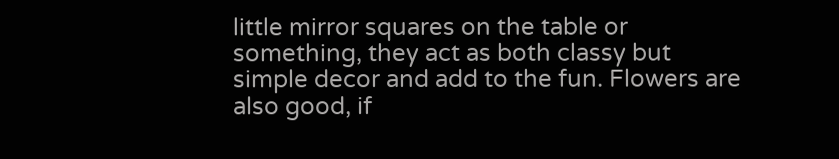little mirror squares on the table or something, they act as both classy but simple decor and add to the fun. Flowers are also good, if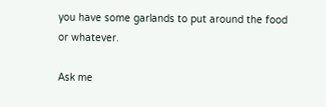you have some garlands to put around the food or whatever.

Ask me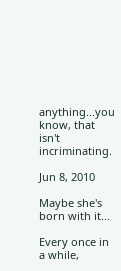anything...you know, that isn't incriminating.

Jun 8, 2010

Maybe she's born with it...

Every once in a while,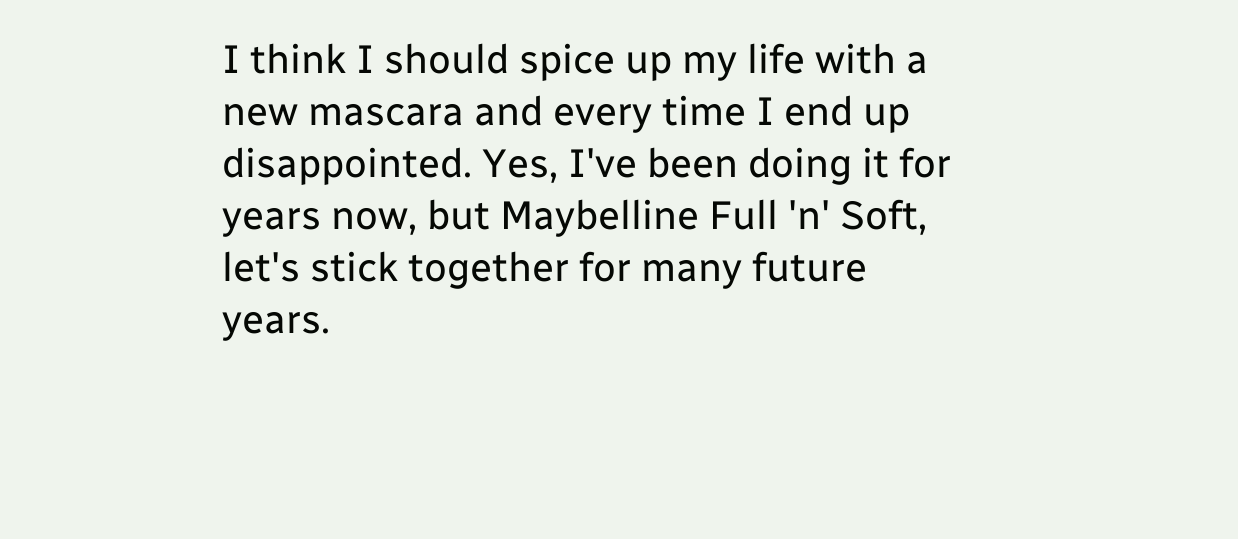I think I should spice up my life with a new mascara and every time I end up disappointed. Yes, I've been doing it for years now, but Maybelline Full 'n' Soft, let's stick together for many future years.